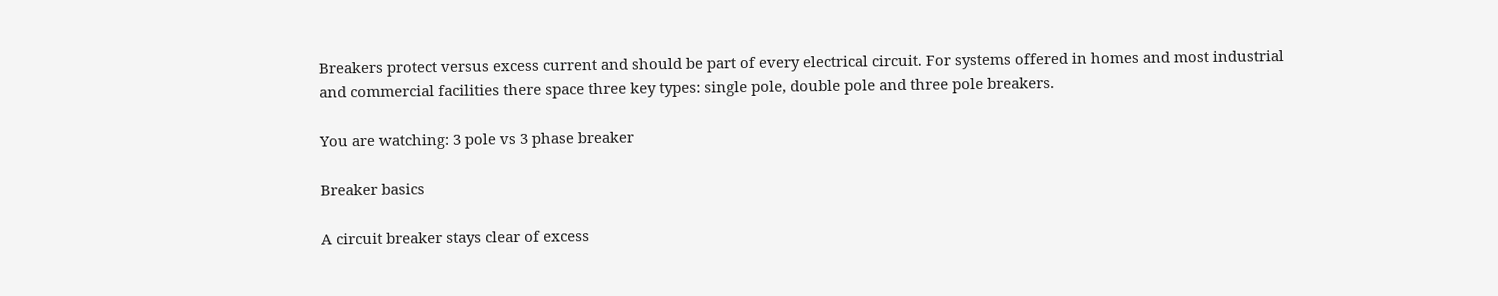Breakers protect versus excess current and should be part of every electrical circuit. For systems offered in homes and most industrial and commercial facilities there space three key types: single pole, double pole and three pole breakers.

You are watching: 3 pole vs 3 phase breaker

Breaker basics

A circuit breaker stays clear of excess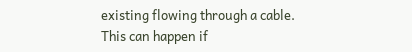existing flowing through a cable. This can happen if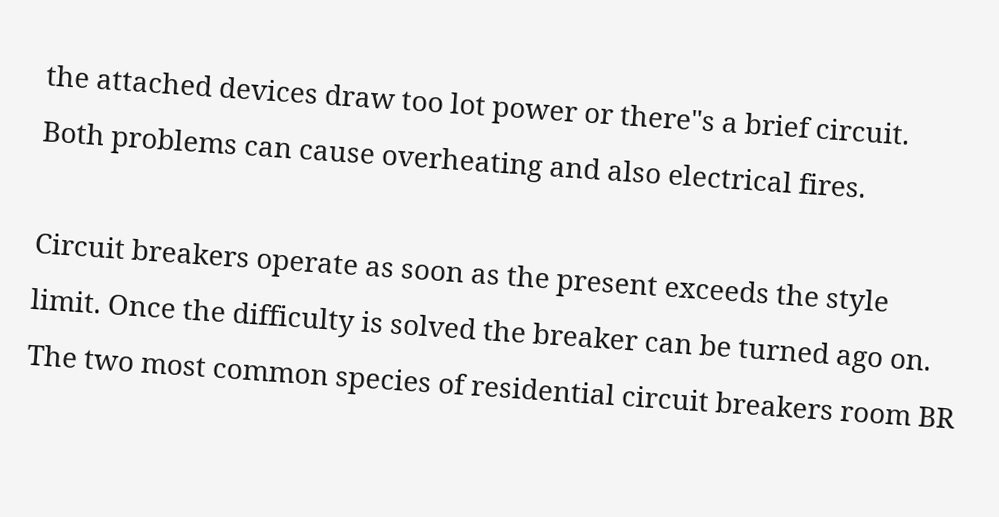the attached devices draw too lot power or there"s a brief circuit. Both problems can cause overheating and also electrical fires.

Circuit breakers operate as soon as the present exceeds the style limit. Once the difficulty is solved the breaker can be turned ago on. The two most common species of residential circuit breakers room BR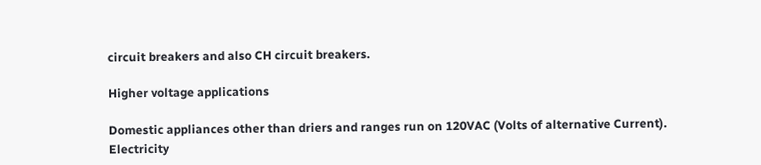circuit breakers and also CH circuit breakers.

Higher voltage applications

Domestic appliances other than driers and ranges run on 120VAC (Volts of alternative Current). Electricity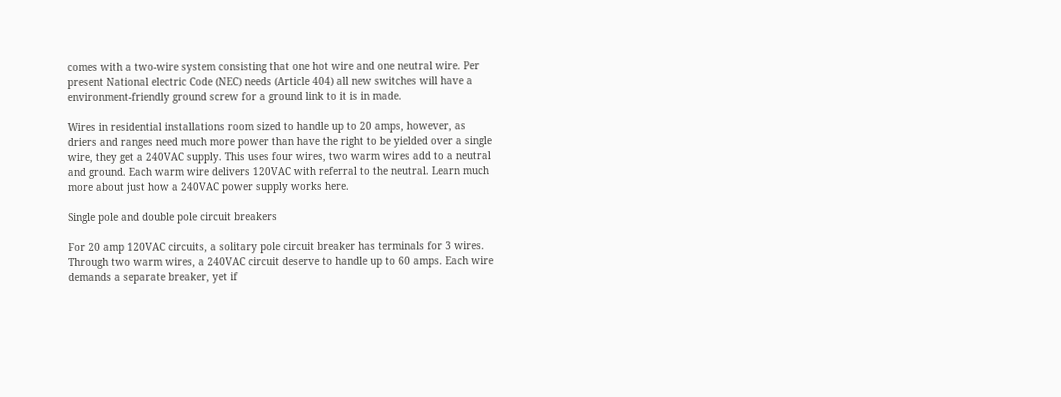comes with a two-wire system consisting that one hot wire and one neutral wire. Per present National electric Code (NEC) needs (Article 404) all new switches will have a environment-friendly ground screw for a ground link to it is in made.

Wires in residential installations room sized to handle up to 20 amps, however, as driers and ranges need much more power than have the right to be yielded over a single wire, they get a 240VAC supply. This uses four wires, two warm wires add to a neutral and ground. Each warm wire delivers 120VAC with referral to the neutral. Learn much more about just how a 240VAC power supply works here.

Single pole and double pole circuit breakers

For 20 amp 120VAC circuits, a solitary pole circuit breaker has terminals for 3 wires. Through two warm wires, a 240VAC circuit deserve to handle up to 60 amps. Each wire demands a separate breaker, yet if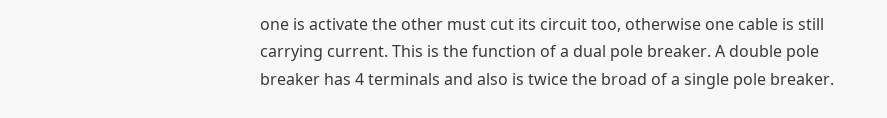one is activate the other must cut its circuit too, otherwise one cable is still carrying current. This is the function of a dual pole breaker. A double pole breaker has 4 terminals and also is twice the broad of a single pole breaker.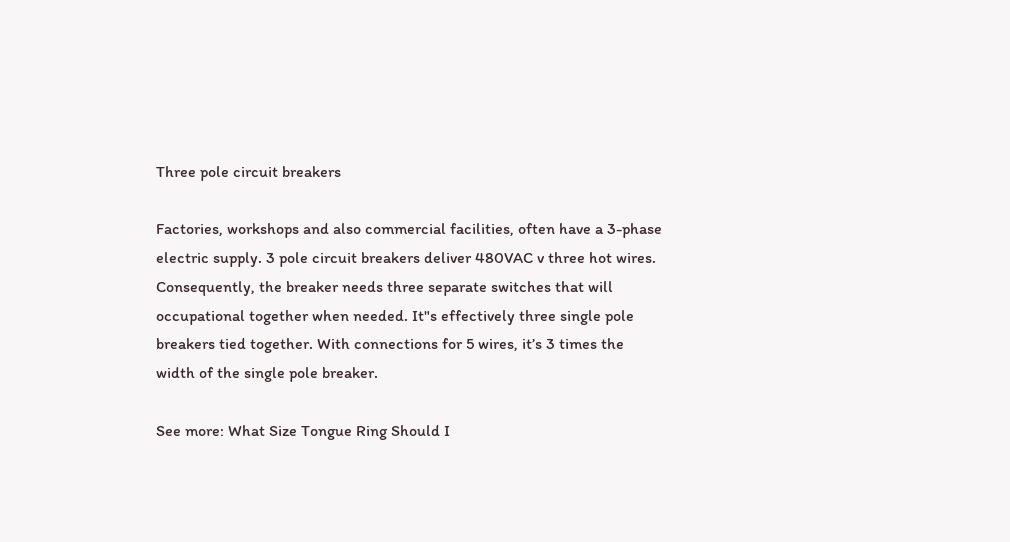Three pole circuit breakers

Factories, workshops and also commercial facilities, often have a 3-phase electric supply. 3 pole circuit breakers deliver 480VAC v three hot wires. Consequently, the breaker needs three separate switches that will occupational together when needed. It"s effectively three single pole breakers tied together. With connections for 5 wires, it’s 3 times the width of the single pole breaker.

See more: What Size Tongue Ring Should I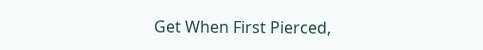Get When First Pierced,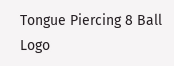Tongue Piercing 8 Ball Logo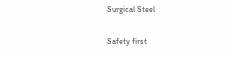Surgical Steel

Safety first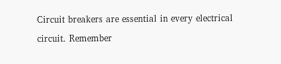Circuit breakers are essential in every electrical circuit. Remember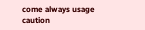come always usage caution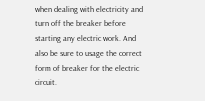when dealing with electricity and turn off the breaker before starting any electric work. And also be sure to usage the correct form of breaker for the electric circuit.